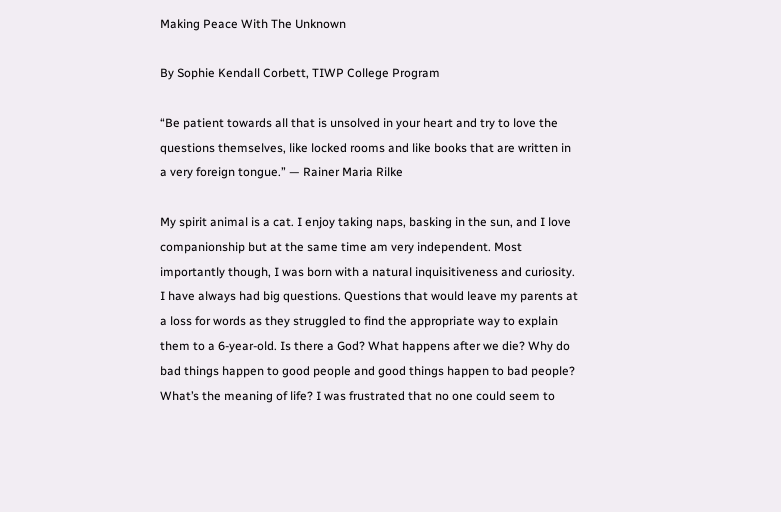Making Peace With The Unknown

By Sophie Kendall Corbett, TIWP College Program

“Be patient towards all that is unsolved in your heart and try to love the questions themselves, like locked rooms and like books that are written in a very foreign tongue.” — Rainer Maria Rilke

My spirit animal is a cat. I enjoy taking naps, basking in the sun, and I love companionship but at the same time am very independent. Most importantly though, I was born with a natural inquisitiveness and curiosity. I have always had big questions. Questions that would leave my parents at a loss for words as they struggled to find the appropriate way to explain them to a 6-year-old. Is there a God? What happens after we die? Why do bad things happen to good people and good things happen to bad people? What’s the meaning of life? I was frustrated that no one could seem to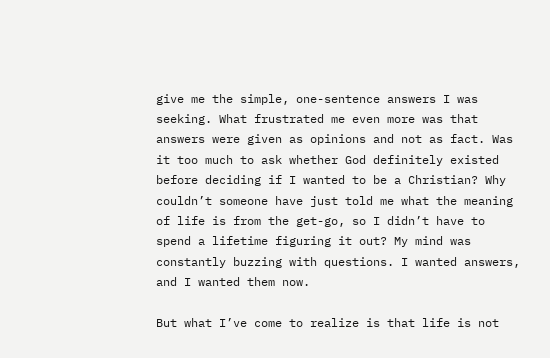give me the simple, one-sentence answers I was seeking. What frustrated me even more was that answers were given as opinions and not as fact. Was it too much to ask whether God definitely existed before deciding if I wanted to be a Christian? Why couldn’t someone have just told me what the meaning of life is from the get-go, so I didn’t have to spend a lifetime figuring it out? My mind was constantly buzzing with questions. I wanted answers, and I wanted them now.

But what I’ve come to realize is that life is not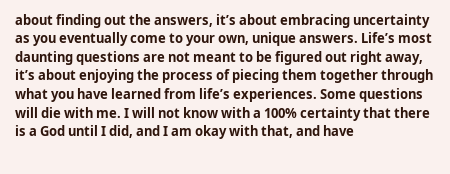about finding out the answers, it’s about embracing uncertainty as you eventually come to your own, unique answers. Life’s most daunting questions are not meant to be figured out right away, it’s about enjoying the process of piecing them together through what you have learned from life’s experiences. Some questions will die with me. I will not know with a 100% certainty that there is a God until I did, and I am okay with that, and have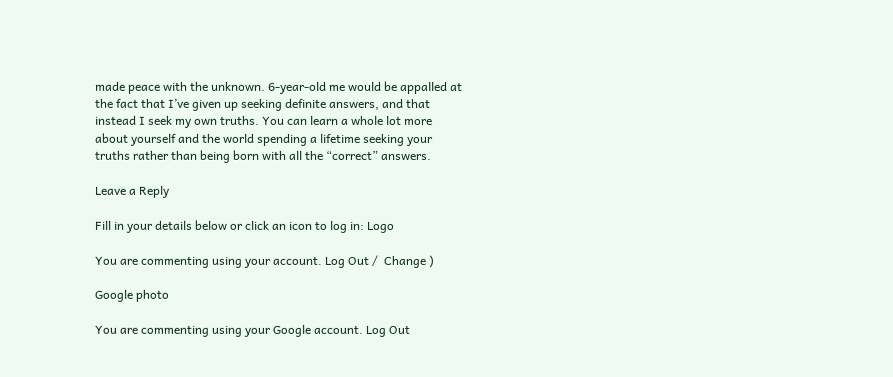made peace with the unknown. 6-year-old me would be appalled at the fact that I’ve given up seeking definite answers, and that instead I seek my own truths. You can learn a whole lot more about yourself and the world spending a lifetime seeking your truths rather than being born with all the “correct” answers.

Leave a Reply

Fill in your details below or click an icon to log in: Logo

You are commenting using your account. Log Out /  Change )

Google photo

You are commenting using your Google account. Log Out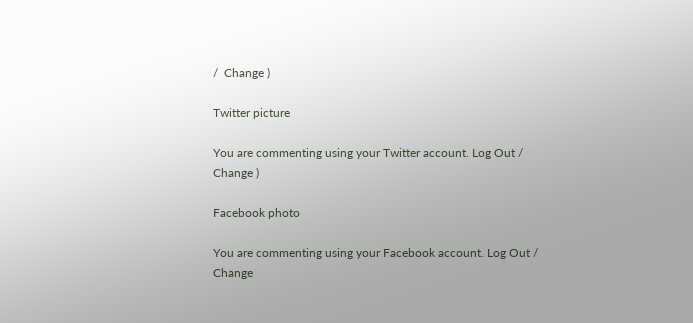/  Change )

Twitter picture

You are commenting using your Twitter account. Log Out /  Change )

Facebook photo

You are commenting using your Facebook account. Log Out /  Change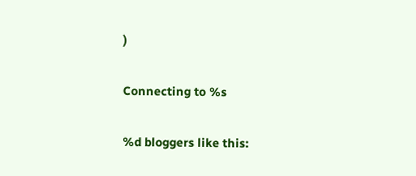)

Connecting to %s

%d bloggers like this: